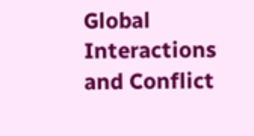Global Interactions and Conflict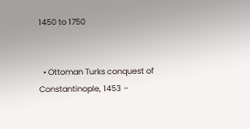1450 to 1750


  • Ottoman Turks conquest of Constantinople, 1453 –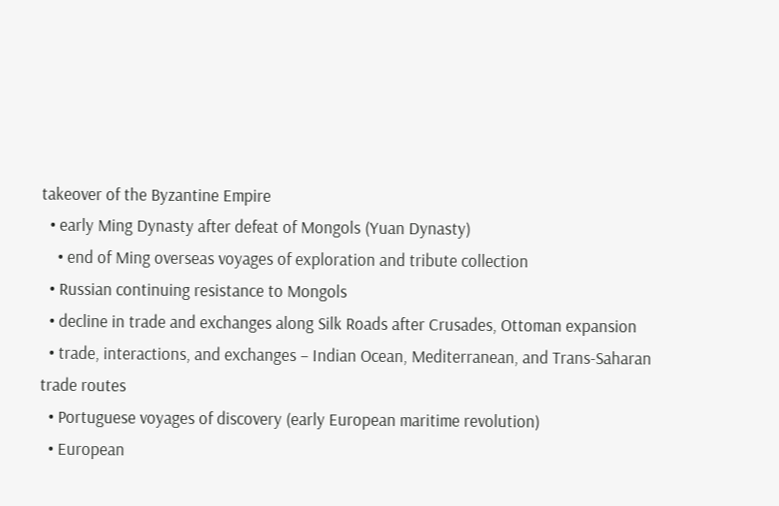takeover of the Byzantine Empire
  • early Ming Dynasty after defeat of Mongols (Yuan Dynasty)
    • end of Ming overseas voyages of exploration and tribute collection
  • Russian continuing resistance to Mongols
  • decline in trade and exchanges along Silk Roads after Crusades, Ottoman expansion
  • trade, interactions, and exchanges – Indian Ocean, Mediterranean, and Trans-Saharan trade routes
  • Portuguese voyages of discovery (early European maritime revolution)
  • European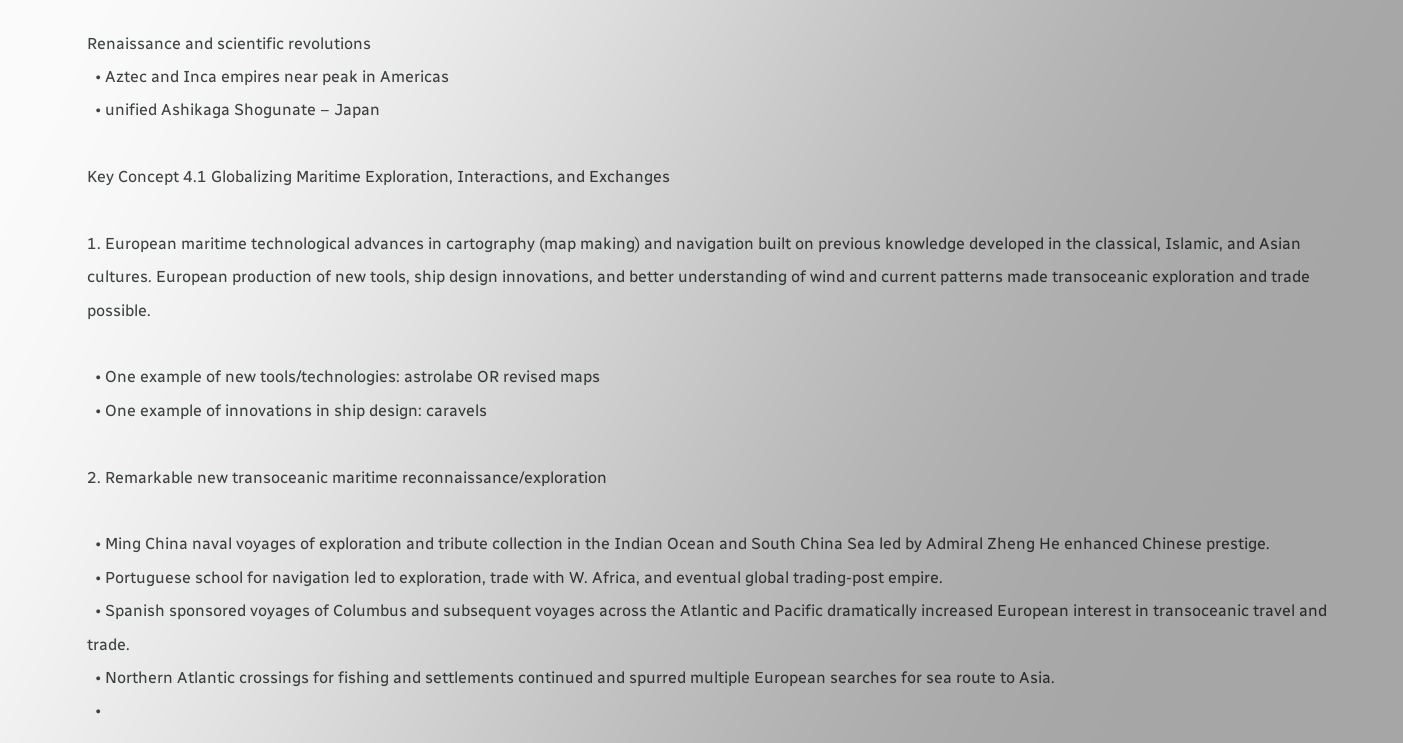Renaissance and scientific revolutions
  • Aztec and Inca empires near peak in Americas
  • unified Ashikaga Shogunate – Japan

Key Concept 4.1 Globalizing Maritime Exploration, Interactions, and Exchanges

1. European maritime technological advances in cartography (map making) and navigation built on previous knowledge developed in the classical, Islamic, and Asian cultures. European production of new tools, ship design innovations, and better understanding of wind and current patterns made transoceanic exploration and trade possible.

  • One example of new tools/technologies: astrolabe OR revised maps
  • One example of innovations in ship design: caravels

2. Remarkable new transoceanic maritime reconnaissance/exploration

  • Ming China naval voyages of exploration and tribute collection in the Indian Ocean and South China Sea led by Admiral Zheng He enhanced Chinese prestige.
  • Portuguese school for navigation led to exploration, trade with W. Africa, and eventual global trading-post empire.
  • Spanish sponsored voyages of Columbus and subsequent voyages across the Atlantic and Pacific dramatically increased European interest in transoceanic travel and trade.
  • Northern Atlantic crossings for fishing and settlements continued and spurred multiple European searches for sea route to Asia.
  •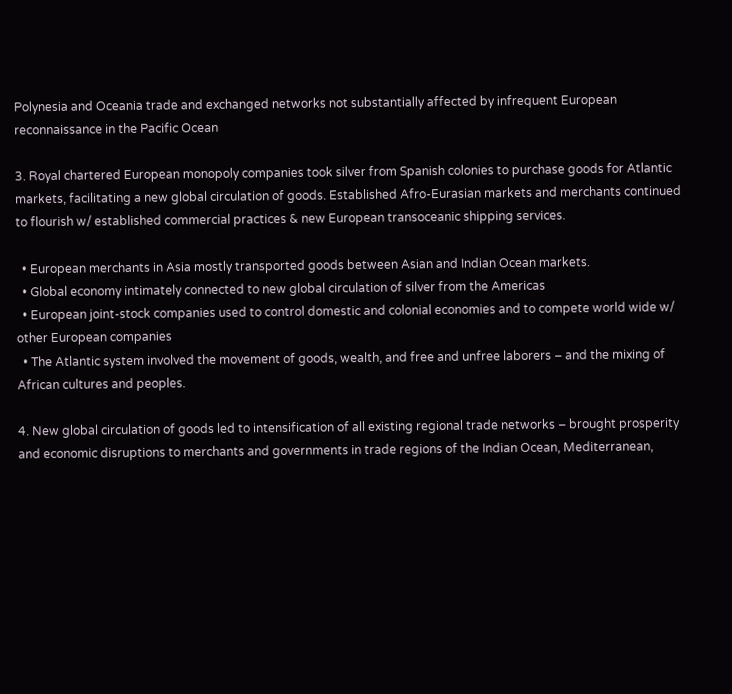Polynesia and Oceania trade and exchanged networks not substantially affected by infrequent European reconnaissance in the Pacific Ocean

3. Royal chartered European monopoly companies took silver from Spanish colonies to purchase goods for Atlantic markets, facilitating a new global circulation of goods. Established Afro-Eurasian markets and merchants continued to flourish w/ established commercial practices & new European transoceanic shipping services.

  • European merchants in Asia mostly transported goods between Asian and Indian Ocean markets.
  • Global economy intimately connected to new global circulation of silver from the Americas
  • European joint-stock companies used to control domestic and colonial economies and to compete world wide w/ other European companies
  • The Atlantic system involved the movement of goods, wealth, and free and unfree laborers – and the mixing of African cultures and peoples.

4. New global circulation of goods led to intensification of all existing regional trade networks – brought prosperity and economic disruptions to merchants and governments in trade regions of the Indian Ocean, Mediterranean,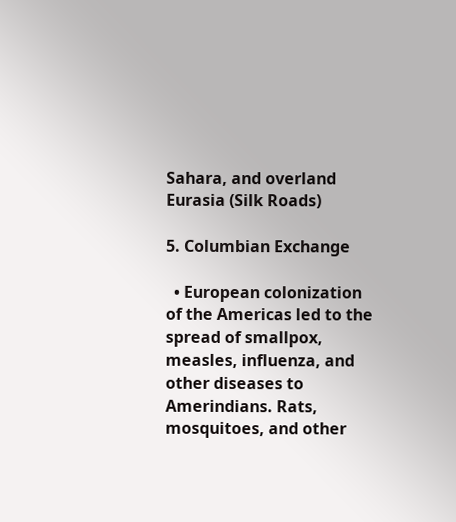Sahara, and overland Eurasia (Silk Roads)

5. Columbian Exchange

  • European colonization of the Americas led to the spread of smallpox, measles, influenza, and other diseases to Amerindians. Rats, mosquitoes, and other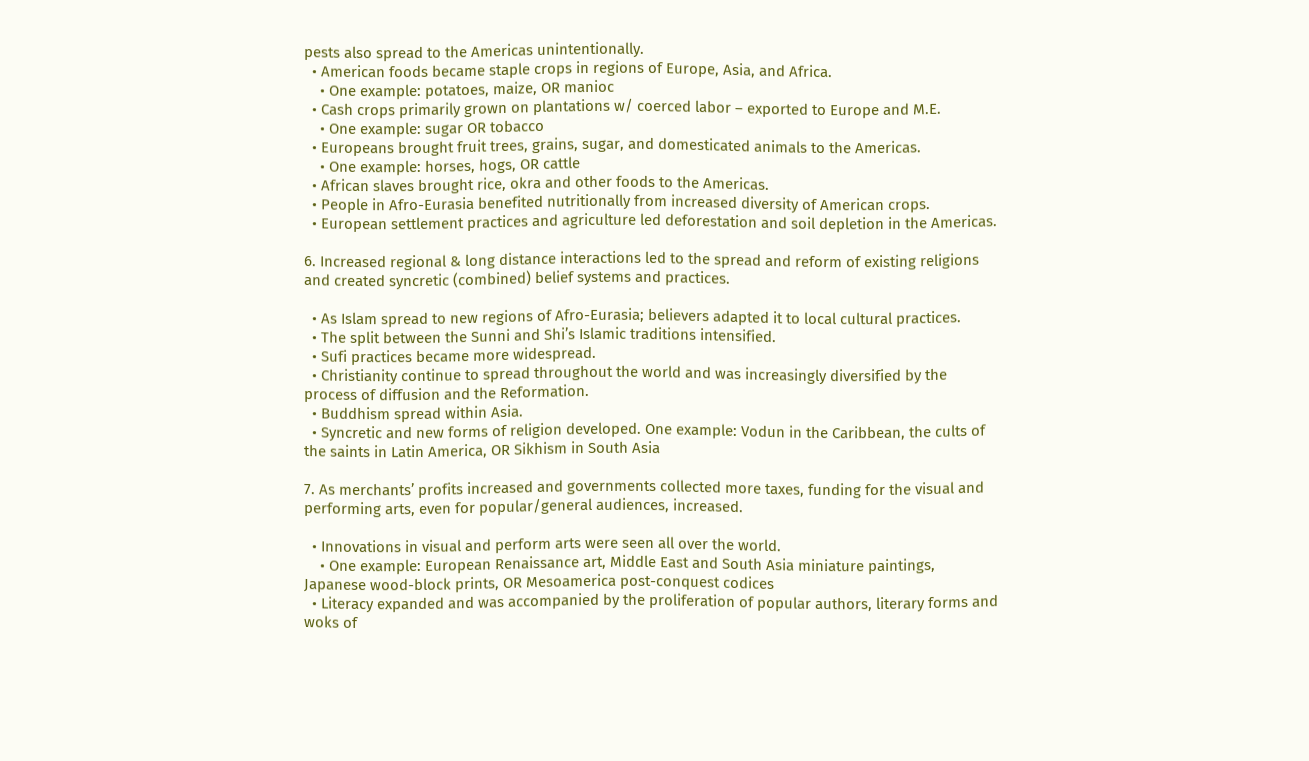pests also spread to the Americas unintentionally.
  • American foods became staple crops in regions of Europe, Asia, and Africa.
    • One example: potatoes, maize, OR manioc
  • Cash crops primarily grown on plantations w/ coerced labor – exported to Europe and M.E.
    • One example: sugar OR tobacco
  • Europeans brought fruit trees, grains, sugar, and domesticated animals to the Americas.
    • One example: horses, hogs, OR cattle
  • African slaves brought rice, okra and other foods to the Americas.
  • People in Afro-Eurasia benefited nutritionally from increased diversity of American crops.
  • European settlement practices and agriculture led deforestation and soil depletion in the Americas.

6. Increased regional & long distance interactions led to the spread and reform of existing religions and created syncretic (combined) belief systems and practices.

  • As Islam spread to new regions of Afro-Eurasia; believers adapted it to local cultural practices.
  • The split between the Sunni and Shi’s Islamic traditions intensified.
  • Sufi practices became more widespread.
  • Christianity continue to spread throughout the world and was increasingly diversified by the process of diffusion and the Reformation.
  • Buddhism spread within Asia.
  • Syncretic and new forms of religion developed. One example: Vodun in the Caribbean, the cults of the saints in Latin America, OR Sikhism in South Asia

7. As merchants’ profits increased and governments collected more taxes, funding for the visual and performing arts, even for popular/general audiences, increased.

  • Innovations in visual and perform arts were seen all over the world.
    • One example: European Renaissance art, Middle East and South Asia miniature paintings, Japanese wood-block prints, OR Mesoamerica post-conquest codices
  • Literacy expanded and was accompanied by the proliferation of popular authors, literary forms and woks of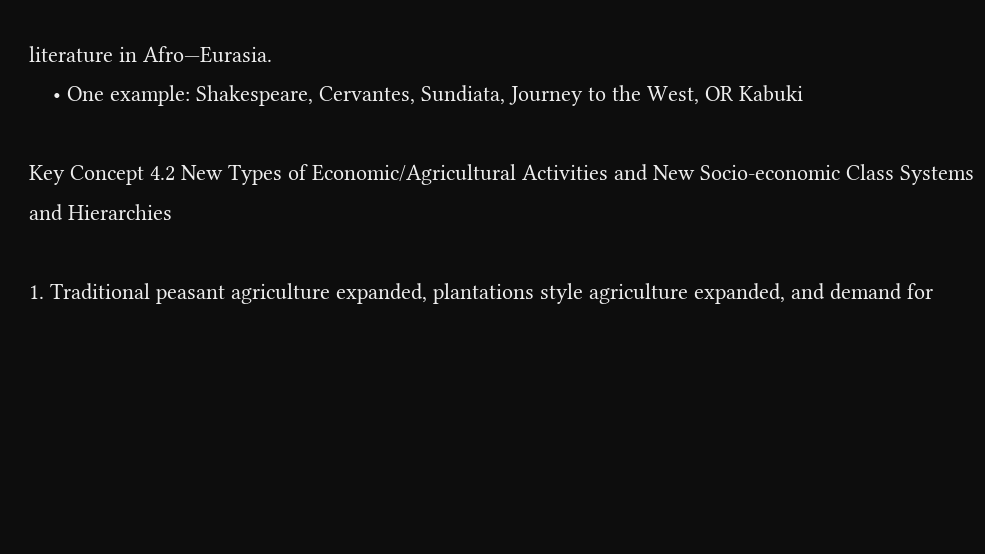literature in Afro—Eurasia.
    • One example: Shakespeare, Cervantes, Sundiata, Journey to the West, OR Kabuki

Key Concept 4.2 New Types of Economic/Agricultural Activities and New Socio-economic Class Systems and Hierarchies

1. Traditional peasant agriculture expanded, plantations style agriculture expanded, and demand for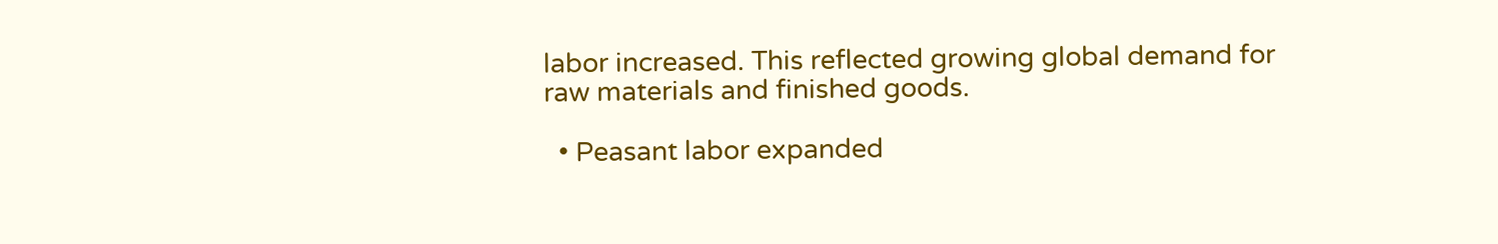labor increased. This reflected growing global demand for raw materials and finished goods.

  • Peasant labor expanded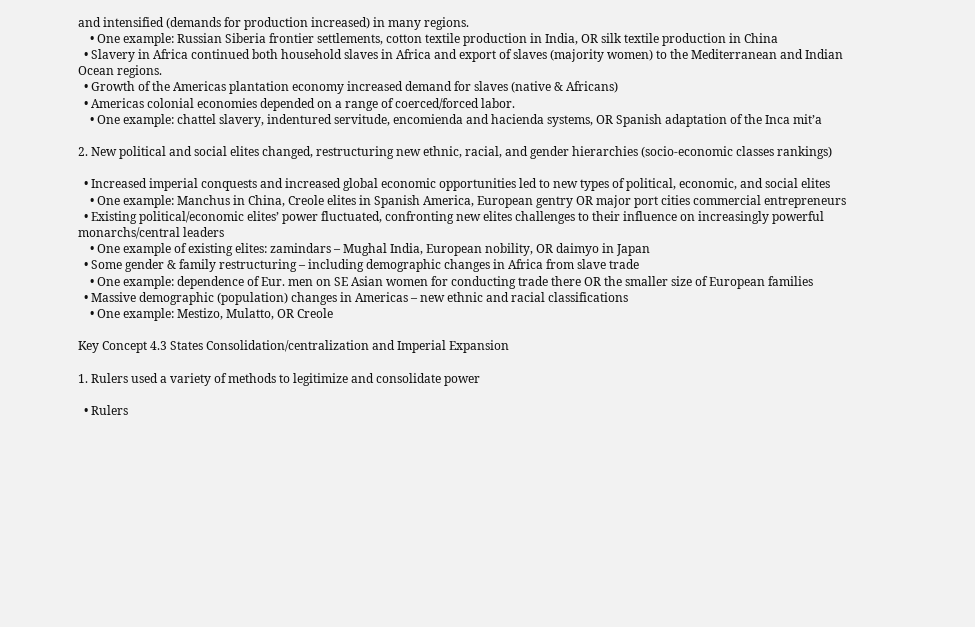and intensified (demands for production increased) in many regions.
    • One example: Russian Siberia frontier settlements, cotton textile production in India, OR silk textile production in China
  • Slavery in Africa continued both household slaves in Africa and export of slaves (majority women) to the Mediterranean and Indian Ocean regions.
  • Growth of the Americas plantation economy increased demand for slaves (native & Africans)
  • Americas colonial economies depended on a range of coerced/forced labor.
    • One example: chattel slavery, indentured servitude, encomienda and hacienda systems, OR Spanish adaptation of the Inca mit’a

2. New political and social elites changed, restructuring new ethnic, racial, and gender hierarchies (socio-economic classes rankings)

  • Increased imperial conquests and increased global economic opportunities led to new types of political, economic, and social elites
    • One example: Manchus in China, Creole elites in Spanish America, European gentry OR major port cities commercial entrepreneurs
  • Existing political/economic elites’ power fluctuated, confronting new elites challenges to their influence on increasingly powerful monarchs/central leaders
    • One example of existing elites: zamindars – Mughal India, European nobility, OR daimyo in Japan
  • Some gender & family restructuring – including demographic changes in Africa from slave trade
    • One example: dependence of Eur. men on SE Asian women for conducting trade there OR the smaller size of European families
  • Massive demographic (population) changes in Americas – new ethnic and racial classifications
    • One example: Mestizo, Mulatto, OR Creole

Key Concept 4.3 States Consolidation/centralization and Imperial Expansion

1. Rulers used a variety of methods to legitimize and consolidate power

  • Rulers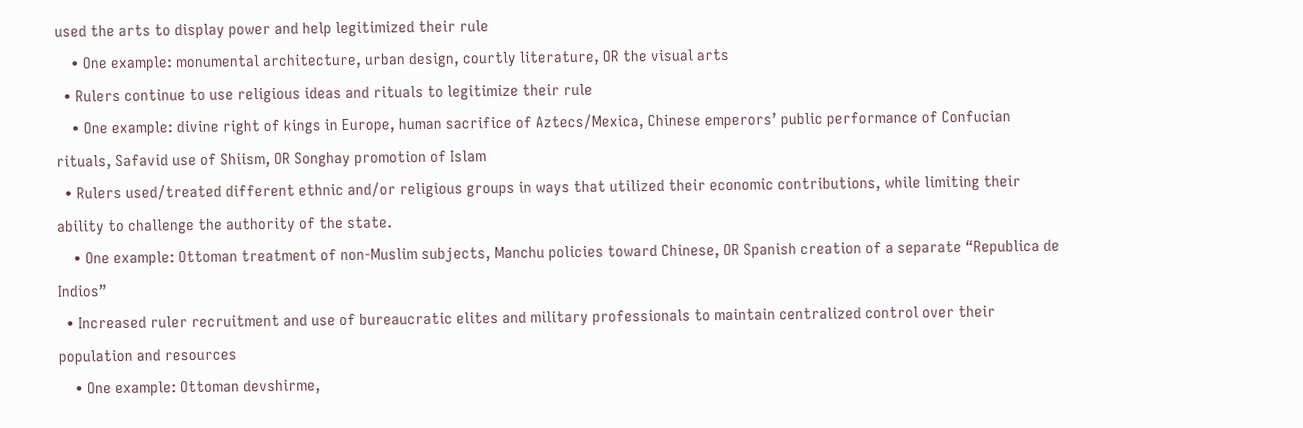used the arts to display power and help legitimized their rule
    • One example: monumental architecture, urban design, courtly literature, OR the visual arts
  • Rulers continue to use religious ideas and rituals to legitimize their rule
    • One example: divine right of kings in Europe, human sacrifice of Aztecs/Mexica, Chinese emperors’ public performance of Confucian rituals, Safavid use of Shiism, OR Songhay promotion of Islam
  • Rulers used/treated different ethnic and/or religious groups in ways that utilized their economic contributions, while limiting their ability to challenge the authority of the state.
    • One example: Ottoman treatment of non-Muslim subjects, Manchu policies toward Chinese, OR Spanish creation of a separate “Republica de Indios”
  • Increased ruler recruitment and use of bureaucratic elites and military professionals to maintain centralized control over their population and resources
    • One example: Ottoman devshirme,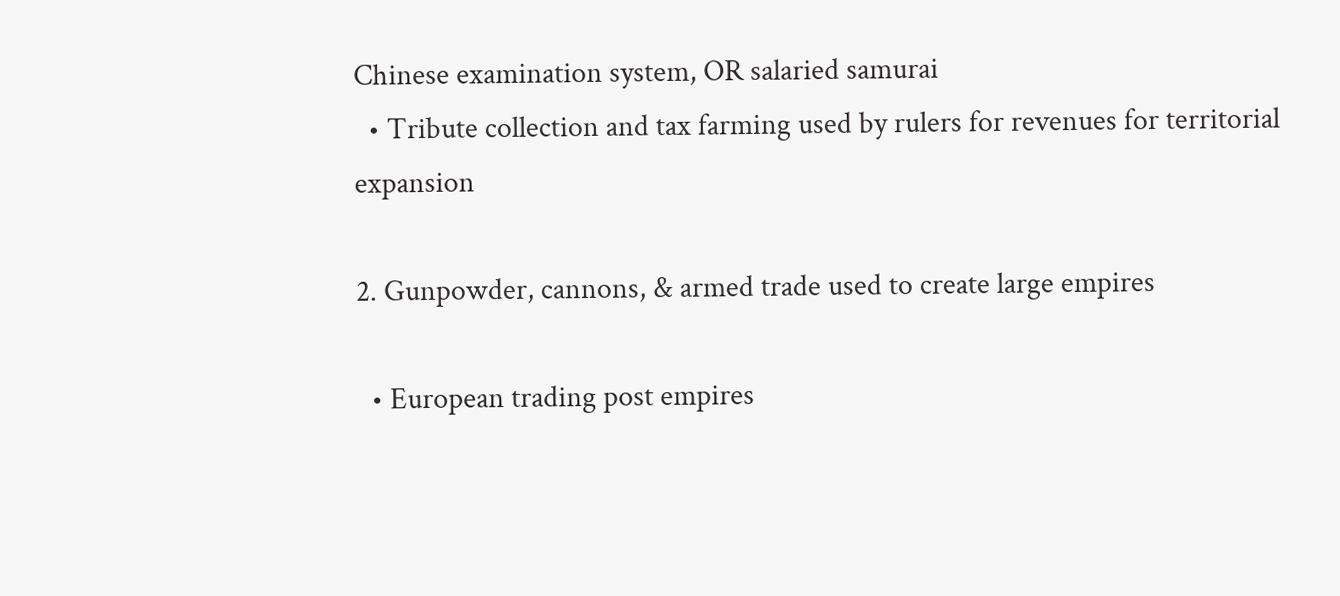Chinese examination system, OR salaried samurai
  • Tribute collection and tax farming used by rulers for revenues for territorial expansion

2. Gunpowder, cannons, & armed trade used to create large empires

  • European trading post empires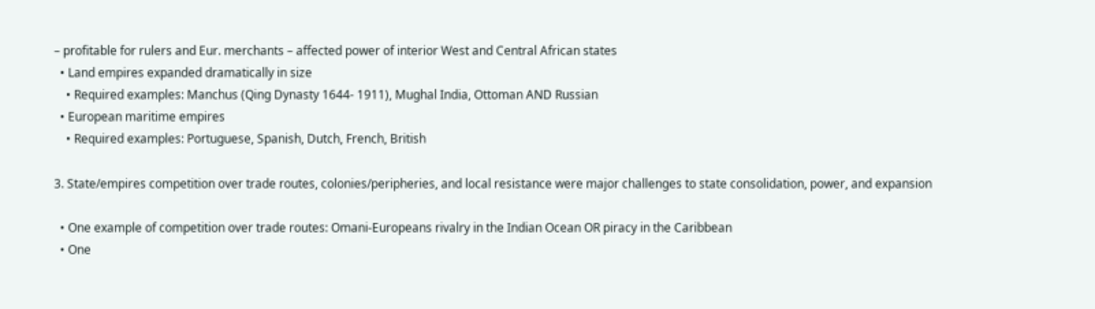– profitable for rulers and Eur. merchants – affected power of interior West and Central African states
  • Land empires expanded dramatically in size
    • Required examples: Manchus (Qing Dynasty 1644- 1911), Mughal India, Ottoman AND Russian
  • European maritime empires
    • Required examples: Portuguese, Spanish, Dutch, French, British

3. State/empires competition over trade routes, colonies/peripheries, and local resistance were major challenges to state consolidation, power, and expansion

  • One example of competition over trade routes: Omani-Europeans rivalry in the Indian Ocean OR piracy in the Caribbean
  • One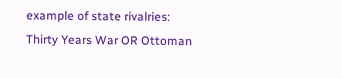example of state rivalries: Thirty Years War OR Ottoman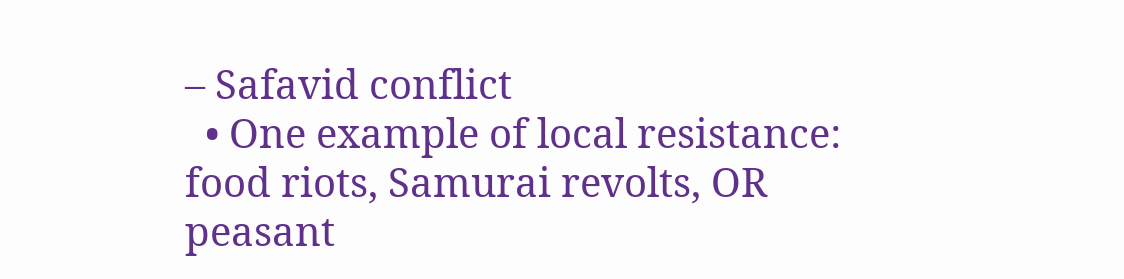– Safavid conflict
  • One example of local resistance: food riots, Samurai revolts, OR peasant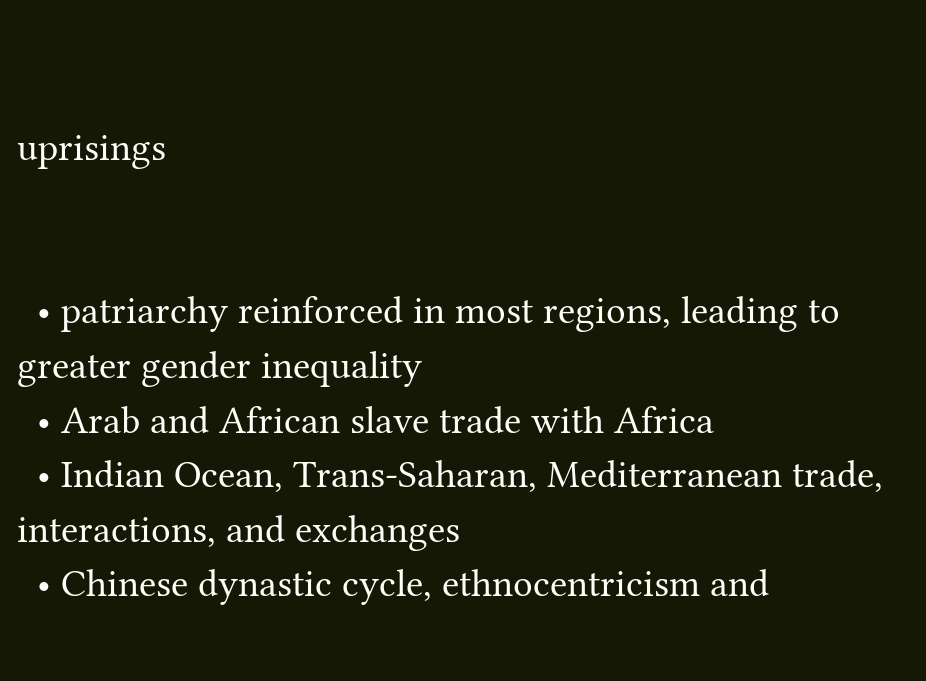uprisings


  • patriarchy reinforced in most regions, leading to greater gender inequality
  • Arab and African slave trade with Africa
  • Indian Ocean, Trans-Saharan, Mediterranean trade, interactions, and exchanges
  • Chinese dynastic cycle, ethnocentricism and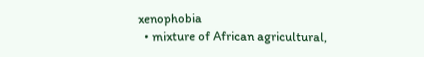xenophobia
  • mixture of African agricultural,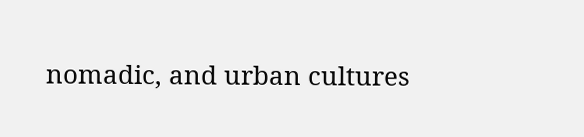nomadic, and urban cultures